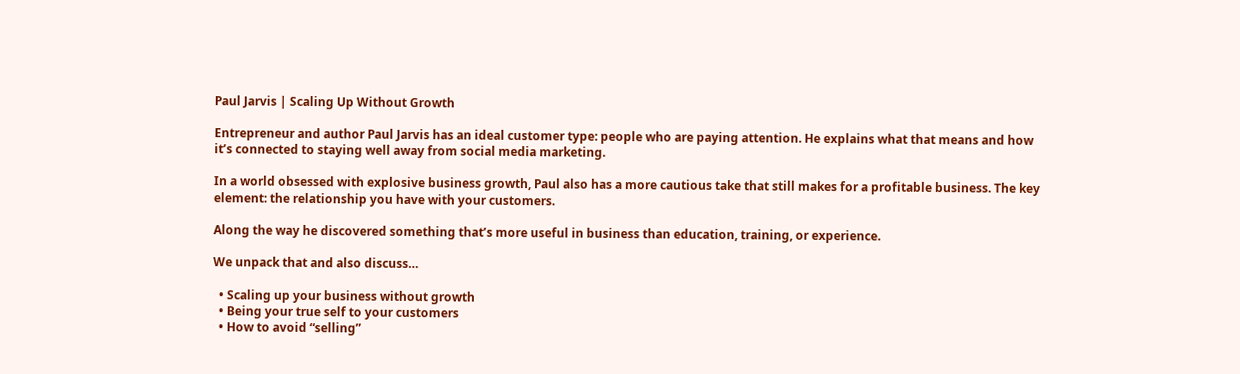Paul Jarvis | Scaling Up Without Growth

Entrepreneur and author Paul Jarvis has an ideal customer type: people who are paying attention. He explains what that means and how it’s connected to staying well away from social media marketing.

In a world obsessed with explosive business growth, Paul also has a more cautious take that still makes for a profitable business. The key element: the relationship you have with your customers.

Along the way he discovered something that’s more useful in business than education, training, or experience.

We unpack that and also discuss…

  • Scaling up your business without growth
  • Being your true self to your customers
  • How to avoid “selling”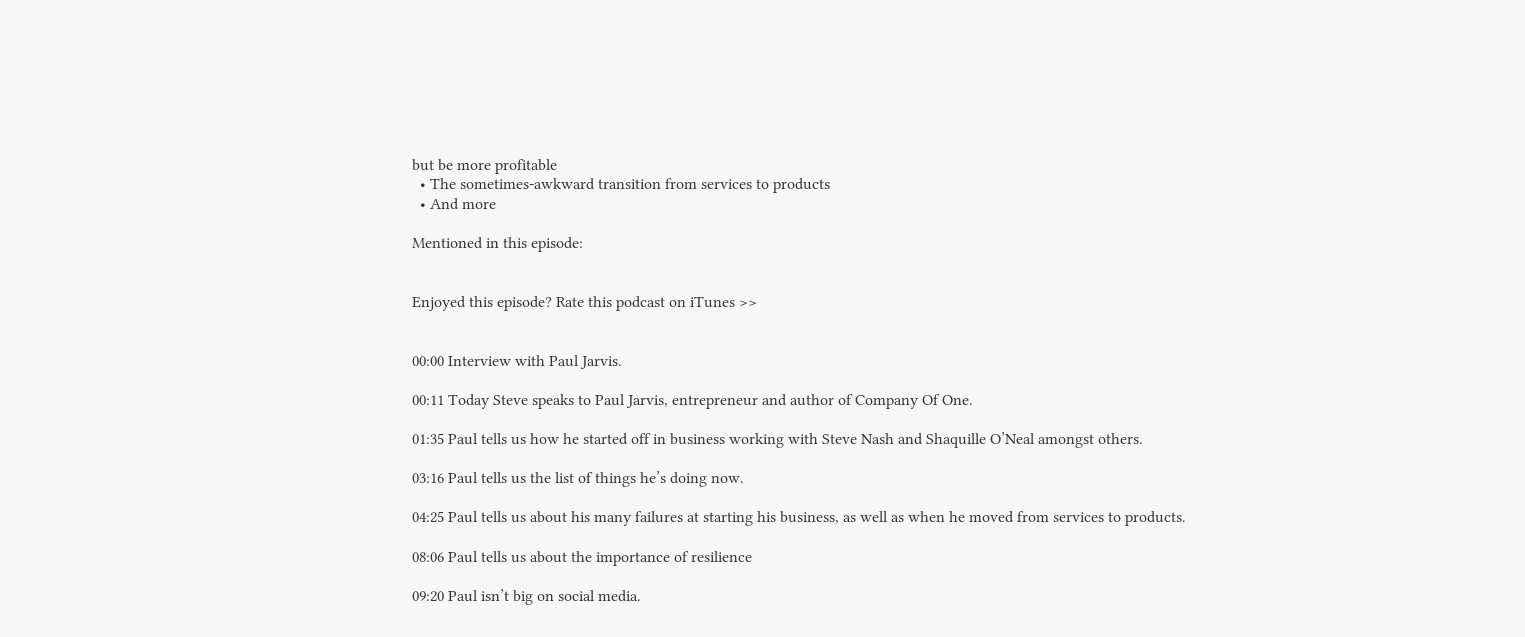but be more profitable
  • The sometimes-awkward transition from services to products
  • And more

Mentioned in this episode:


Enjoyed this episode? Rate this podcast on iTunes >>


00:00 Interview with Paul Jarvis.

00:11 Today Steve speaks to Paul Jarvis, entrepreneur and author of Company Of One.

01:35 Paul tells us how he started off in business working with Steve Nash and Shaquille O’Neal amongst others.

03:16 Paul tells us the list of things he’s doing now.

04:25 Paul tells us about his many failures at starting his business, as well as when he moved from services to products.

08:06 Paul tells us about the importance of resilience

09:20 Paul isn’t big on social media.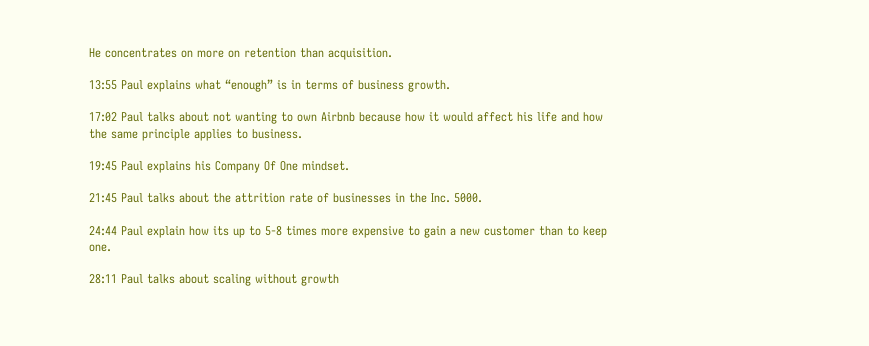He concentrates on more on retention than acquisition.

13:55 Paul explains what “enough” is in terms of business growth.

17:02 Paul talks about not wanting to own Airbnb because how it would affect his life and how the same principle applies to business.

19:45 Paul explains his Company Of One mindset.

21:45 Paul talks about the attrition rate of businesses in the Inc. 5000.

24:44 Paul explain how its up to 5-8 times more expensive to gain a new customer than to keep one.

28:11 Paul talks about scaling without growth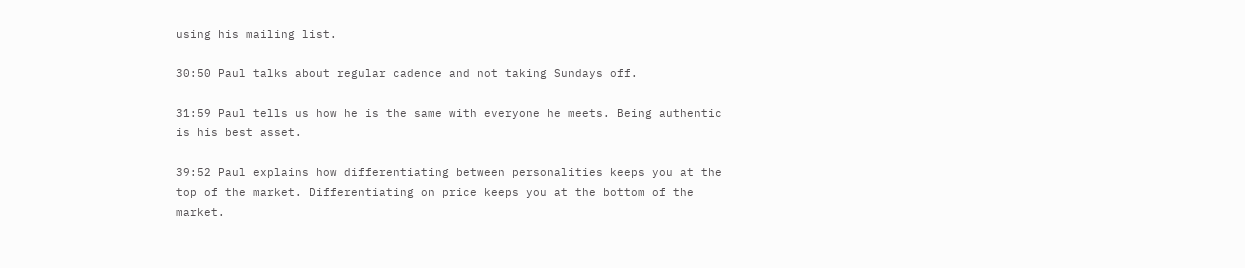using his mailing list.

30:50 Paul talks about regular cadence and not taking Sundays off.

31:59 Paul tells us how he is the same with everyone he meets. Being authentic is his best asset.

39:52 Paul explains how differentiating between personalities keeps you at the top of the market. Differentiating on price keeps you at the bottom of the market.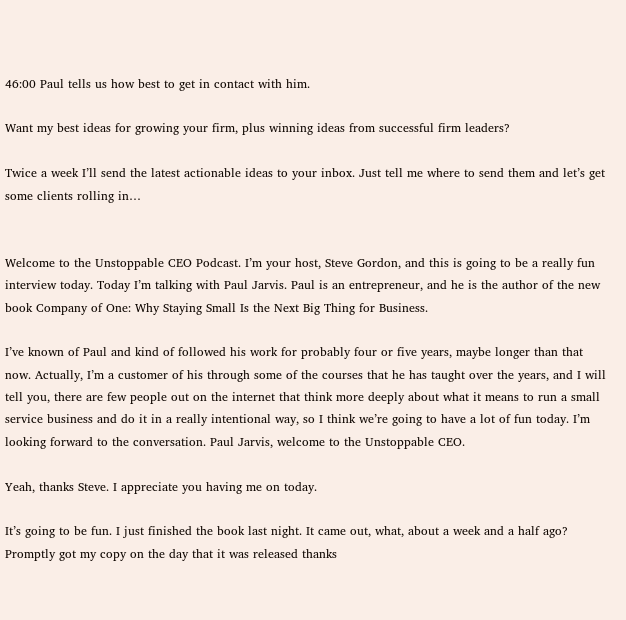46:00 Paul tells us how best to get in contact with him.

Want my best ideas for growing your firm, plus winning ideas from successful firm leaders?

Twice a week I’ll send the latest actionable ideas to your inbox. Just tell me where to send them and let’s get some clients rolling in…


Welcome to the Unstoppable CEO Podcast. I’m your host, Steve Gordon, and this is going to be a really fun interview today. Today I’m talking with Paul Jarvis. Paul is an entrepreneur, and he is the author of the new book Company of One: Why Staying Small Is the Next Big Thing for Business.

I’ve known of Paul and kind of followed his work for probably four or five years, maybe longer than that now. Actually, I’m a customer of his through some of the courses that he has taught over the years, and I will tell you, there are few people out on the internet that think more deeply about what it means to run a small service business and do it in a really intentional way, so I think we’re going to have a lot of fun today. I’m looking forward to the conversation. Paul Jarvis, welcome to the Unstoppable CEO.

Yeah, thanks Steve. I appreciate you having me on today.

It’s going to be fun. I just finished the book last night. It came out, what, about a week and a half ago? Promptly got my copy on the day that it was released thanks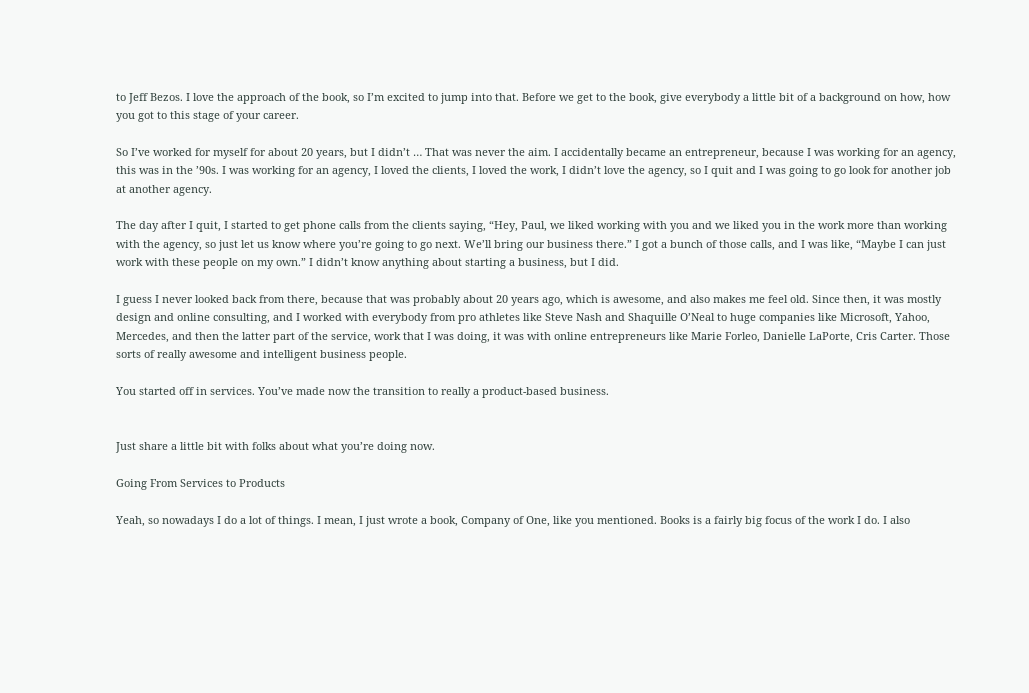to Jeff Bezos. I love the approach of the book, so I’m excited to jump into that. Before we get to the book, give everybody a little bit of a background on how, how you got to this stage of your career.

So I’ve worked for myself for about 20 years, but I didn’t … That was never the aim. I accidentally became an entrepreneur, because I was working for an agency, this was in the ’90s. I was working for an agency, I loved the clients, I loved the work, I didn’t love the agency, so I quit and I was going to go look for another job at another agency.

The day after I quit, I started to get phone calls from the clients saying, “Hey, Paul, we liked working with you and we liked you in the work more than working with the agency, so just let us know where you’re going to go next. We’ll bring our business there.” I got a bunch of those calls, and I was like, “Maybe I can just work with these people on my own.” I didn’t know anything about starting a business, but I did.

I guess I never looked back from there, because that was probably about 20 years ago, which is awesome, and also makes me feel old. Since then, it was mostly design and online consulting, and I worked with everybody from pro athletes like Steve Nash and Shaquille O’Neal to huge companies like Microsoft, Yahoo, Mercedes, and then the latter part of the service, work that I was doing, it was with online entrepreneurs like Marie Forleo, Danielle LaPorte, Cris Carter. Those sorts of really awesome and intelligent business people.

You started off in services. You’ve made now the transition to really a product-based business.


Just share a little bit with folks about what you’re doing now.

Going From Services to Products

Yeah, so nowadays I do a lot of things. I mean, I just wrote a book, Company of One, like you mentioned. Books is a fairly big focus of the work I do. I also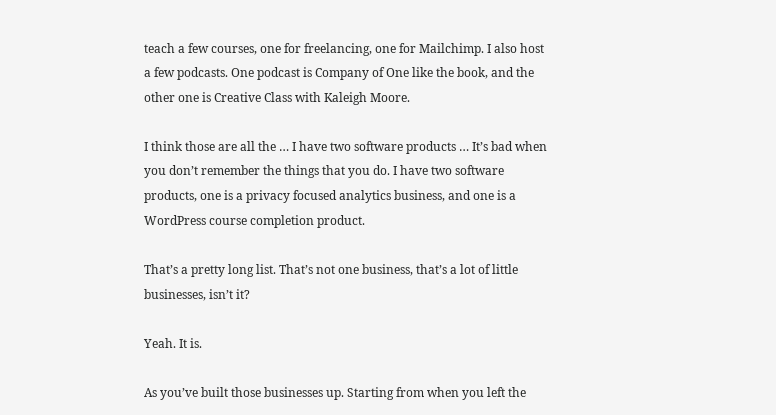teach a few courses, one for freelancing, one for Mailchimp. I also host a few podcasts. One podcast is Company of One like the book, and the other one is Creative Class with Kaleigh Moore.

I think those are all the … I have two software products … It’s bad when you don’t remember the things that you do. I have two software products, one is a privacy focused analytics business, and one is a WordPress course completion product.

That’s a pretty long list. That’s not one business, that’s a lot of little businesses, isn’t it?

Yeah. It is.

As you’ve built those businesses up. Starting from when you left the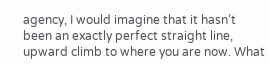agency, I would imagine that it hasn’t been an exactly perfect straight line, upward climb to where you are now. What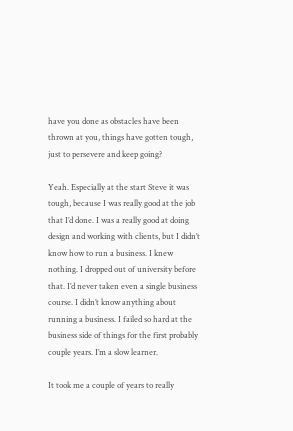have you done as obstacles have been thrown at you, things have gotten tough, just to persevere and keep going?

Yeah. Especially at the start Steve it was tough, because I was really good at the job that I’d done. I was a really good at doing design and working with clients, but I didn’t know how to run a business. I knew nothing. I dropped out of university before that. I’d never taken even a single business course. I didn’t know anything about running a business. I failed so hard at the business side of things for the first probably couple years. I’m a slow learner.

It took me a couple of years to really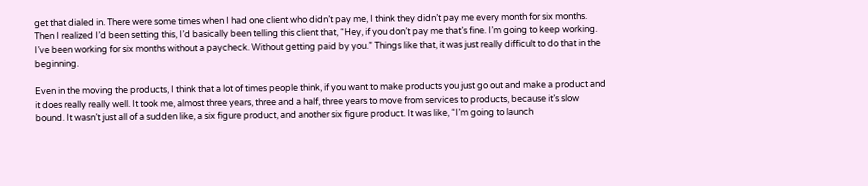get that dialed in. There were some times when I had one client who didn’t pay me, I think they didn’t pay me every month for six months. Then I realized I’d been setting this, I’d basically been telling this client that, “Hey, if you don’t pay me that’s fine. I’m going to keep working. I’ve been working for six months without a paycheck. Without getting paid by you.” Things like that, it was just really difficult to do that in the beginning.

Even in the moving the products, I think that a lot of times people think, if you want to make products you just go out and make a product and it does really really well. It took me, almost three years, three and a half, three years to move from services to products, because it’s slow bound. It wasn’t just all of a sudden like, a six figure product, and another six figure product. It was like, “I’m going to launch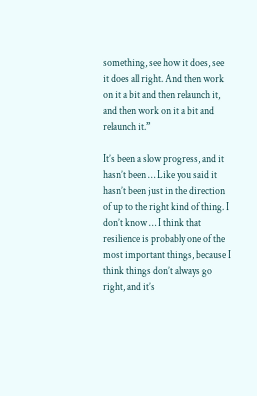something, see how it does, see it does all right. And then work on it a bit and then relaunch it, and then work on it a bit and relaunch it.”

It’s been a slow progress, and it hasn’t been … Like you said it hasn’t been just in the direction of up to the right kind of thing. I don’t know … I think that resilience is probably one of the most important things, because I think things don’t always go right, and it’s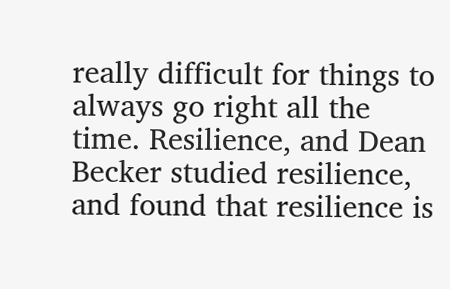really difficult for things to always go right all the time. Resilience, and Dean Becker studied resilience, and found that resilience is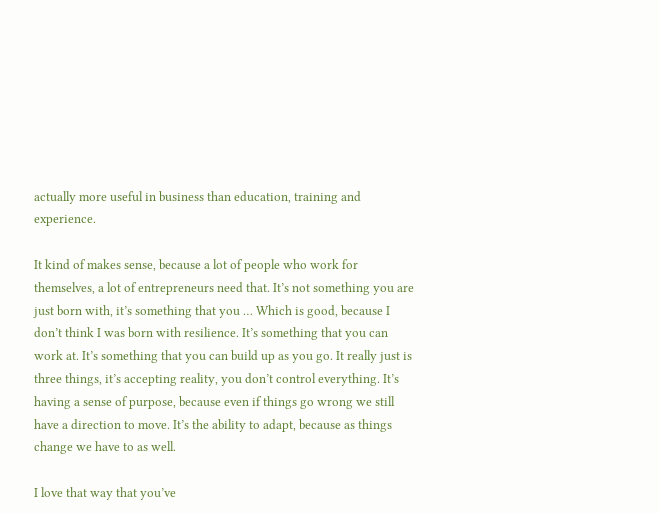actually more useful in business than education, training and experience.

It kind of makes sense, because a lot of people who work for themselves, a lot of entrepreneurs need that. It’s not something you are just born with, it’s something that you … Which is good, because I don’t think I was born with resilience. It’s something that you can work at. It’s something that you can build up as you go. It really just is three things, it’s accepting reality, you don’t control everything. It’s having a sense of purpose, because even if things go wrong we still have a direction to move. It’s the ability to adapt, because as things change we have to as well.

I love that way that you’ve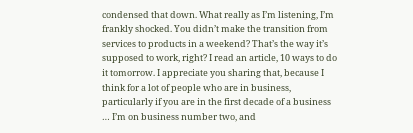condensed that down. What really as I’m listening, I’m frankly shocked. You didn’t make the transition from services to products in a weekend? That’s the way it’s supposed to work, right? I read an article, 10 ways to do it tomorrow. I appreciate you sharing that, because I think for a lot of people who are in business, particularly if you are in the first decade of a business … I’m on business number two, and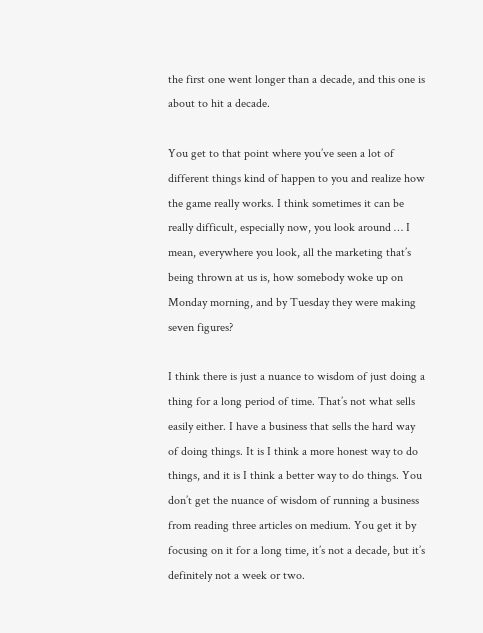the first one went longer than a decade, and this one is about to hit a decade.

You get to that point where you’ve seen a lot of different things kind of happen to you and realize how the game really works. I think sometimes it can be really difficult, especially now, you look around … I mean, everywhere you look, all the marketing that’s being thrown at us is, how somebody woke up on Monday morning, and by Tuesday they were making seven figures?

I think there is just a nuance to wisdom of just doing a thing for a long period of time. That’s not what sells easily either. I have a business that sells the hard way of doing things. It is I think a more honest way to do things, and it is I think a better way to do things. You don’t get the nuance of wisdom of running a business from reading three articles on medium. You get it by focusing on it for a long time, it’s not a decade, but it’s definitely not a week or two.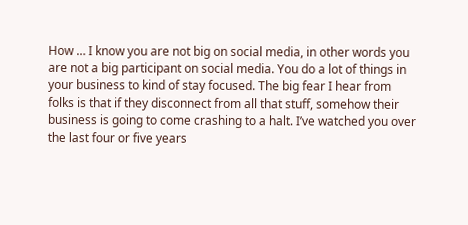How … I know you are not big on social media, in other words you are not a big participant on social media. You do a lot of things in your business to kind of stay focused. The big fear I hear from folks is that if they disconnect from all that stuff, somehow their business is going to come crashing to a halt. I’ve watched you over the last four or five years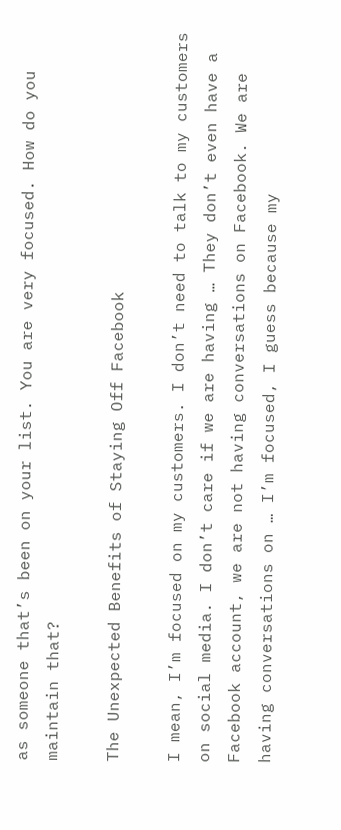as someone that’s been on your list. You are very focused. How do you maintain that?

The Unexpected Benefits of Staying Off Facebook

I mean, I’m focused on my customers. I don’t need to talk to my customers on social media. I don’t care if we are having … They don’t even have a Facebook account, we are not having conversations on Facebook. We are having conversations on … I’m focused, I guess because my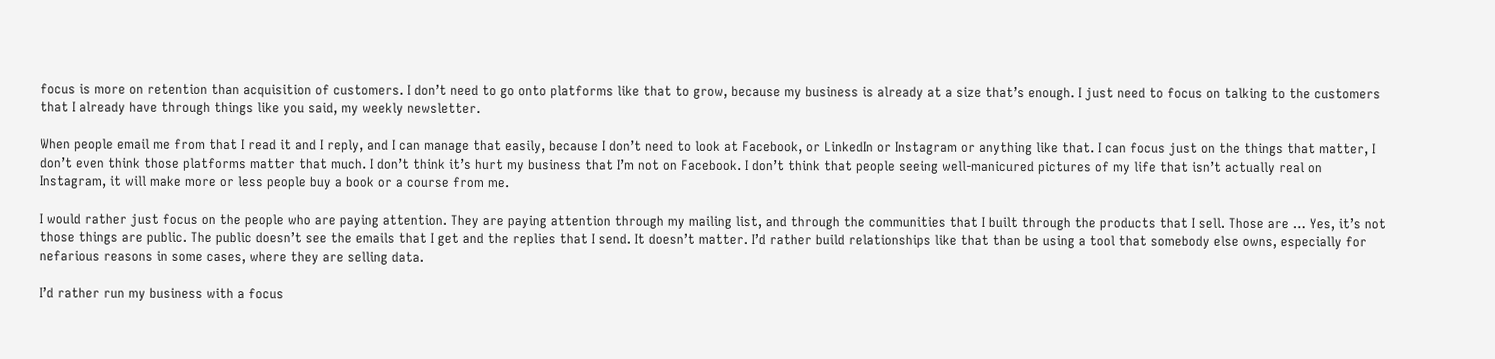focus is more on retention than acquisition of customers. I don’t need to go onto platforms like that to grow, because my business is already at a size that’s enough. I just need to focus on talking to the customers that I already have through things like you said, my weekly newsletter.

When people email me from that I read it and I reply, and I can manage that easily, because I don’t need to look at Facebook, or LinkedIn or Instagram or anything like that. I can focus just on the things that matter, I don’t even think those platforms matter that much. I don’t think it’s hurt my business that I’m not on Facebook. I don’t think that people seeing well-manicured pictures of my life that isn’t actually real on Instagram, it will make more or less people buy a book or a course from me.

I would rather just focus on the people who are paying attention. They are paying attention through my mailing list, and through the communities that I built through the products that I sell. Those are … Yes, it’s not those things are public. The public doesn’t see the emails that I get and the replies that I send. It doesn’t matter. I’d rather build relationships like that than be using a tool that somebody else owns, especially for nefarious reasons in some cases, where they are selling data.

I’d rather run my business with a focus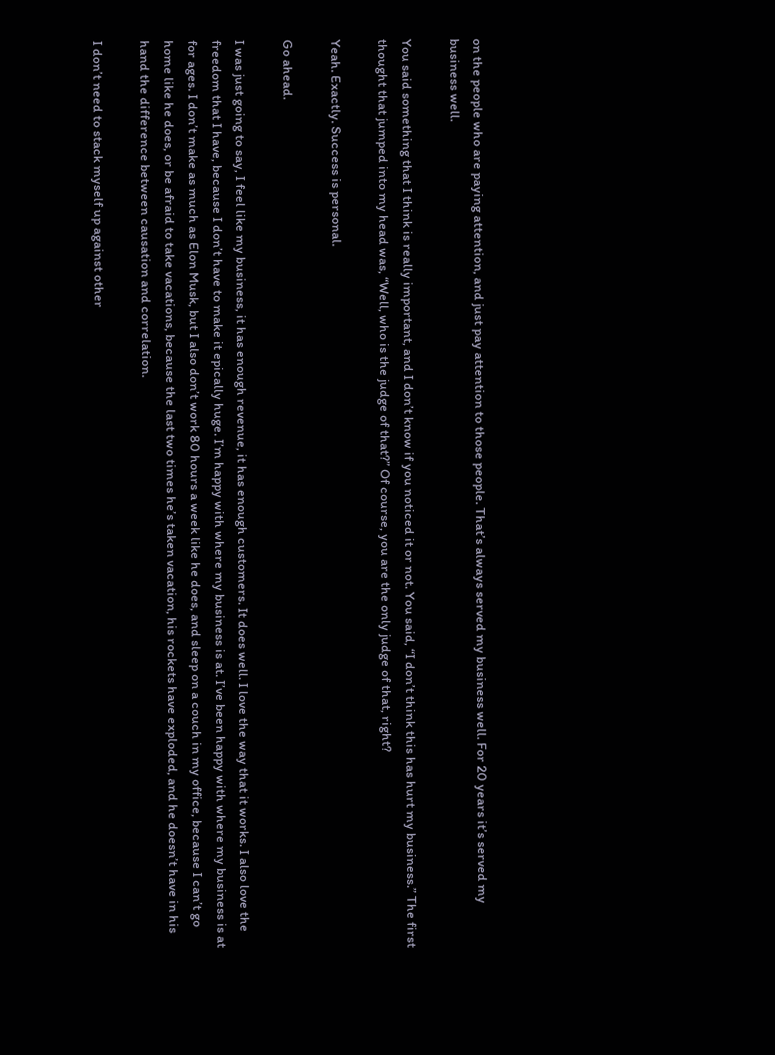on the people who are paying attention, and just pay attention to those people. That’s always served my business well. For 20 years it’s served my business well.

You said something that I think is really important, and I don’t know if you noticed it or not. You said, “I don’t think this has hurt my business.” The first thought that jumped into my head was, “Well, who is the judge of that?” Of course, you are the only judge of that, right?

Yeah. Exactly. Success is personal.

Go ahead.

I was just going to say, I feel like my business, it has enough revenue, it has enough customers. It does well. I love the way that it works. I also love the freedom that I have, because I don’t have to make it epically huge. I’m happy with where my business is at. I’ve been happy with where my business is at for ages. I don’t make as much as Elon Musk, but I also don’t work 80 hours a week like he does, and sleep on a couch in my office, because I can’t go home like he does, or be afraid to take vacations, because the last two times he’s taken vacation, his rockets have exploded, and he doesn’t have in his hand the difference between causation and correlation.

I don’t need to stack myself up against other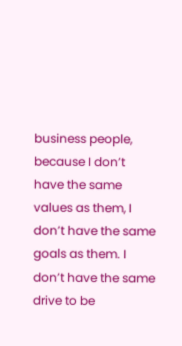business people, because I don’t have the same values as them, I don’t have the same goals as them. I don’t have the same drive to be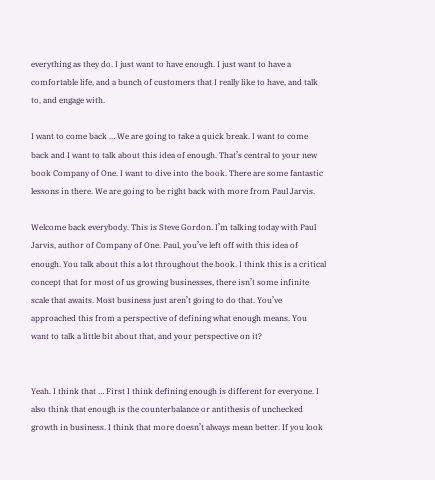everything as they do. I just want to have enough. I just want to have a comfortable life, and a bunch of customers that I really like to have, and talk to, and engage with.

I want to come back … We are going to take a quick break. I want to come back and I want to talk about this idea of enough. That’s central to your new book Company of One. I want to dive into the book. There are some fantastic lessons in there. We are going to be right back with more from Paul Jarvis.

Welcome back everybody. This is Steve Gordon. I’m talking today with Paul Jarvis, author of Company of One. Paul, you’ve left off with this idea of enough. You talk about this a lot throughout the book. I think this is a critical concept that for most of us growing businesses, there isn’t some infinite scale that awaits. Most business just aren’t going to do that. You’ve approached this from a perspective of defining what enough means. You want to talk a little bit about that, and your perspective on it?


Yeah. I think that … First I think defining enough is different for everyone. I also think that enough is the counterbalance or antithesis of unchecked growth in business. I think that more doesn’t always mean better. If you look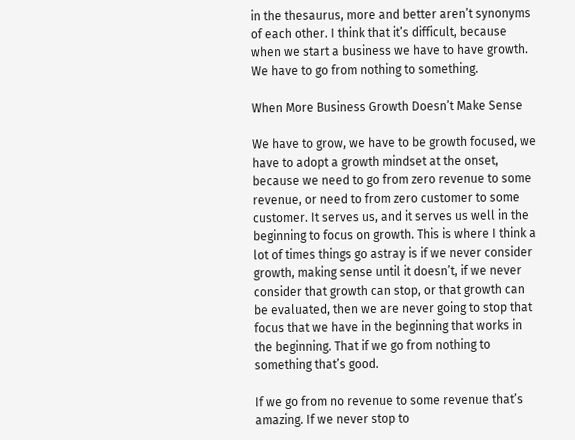in the thesaurus, more and better aren’t synonyms of each other. I think that it’s difficult, because when we start a business we have to have growth. We have to go from nothing to something.

When More Business Growth Doesn’t Make Sense

We have to grow, we have to be growth focused, we have to adopt a growth mindset at the onset, because we need to go from zero revenue to some revenue, or need to from zero customer to some customer. It serves us, and it serves us well in the beginning to focus on growth. This is where I think a lot of times things go astray is if we never consider growth, making sense until it doesn’t, if we never consider that growth can stop, or that growth can be evaluated, then we are never going to stop that focus that we have in the beginning that works in the beginning. That if we go from nothing to something that’s good.

If we go from no revenue to some revenue that’s amazing. If we never stop to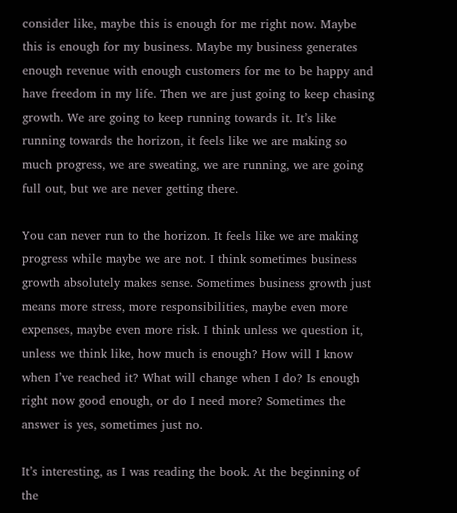consider like, maybe this is enough for me right now. Maybe this is enough for my business. Maybe my business generates enough revenue with enough customers for me to be happy and have freedom in my life. Then we are just going to keep chasing growth. We are going to keep running towards it. It’s like running towards the horizon, it feels like we are making so much progress, we are sweating, we are running, we are going full out, but we are never getting there.

You can never run to the horizon. It feels like we are making progress while maybe we are not. I think sometimes business growth absolutely makes sense. Sometimes business growth just means more stress, more responsibilities, maybe even more expenses, maybe even more risk. I think unless we question it, unless we think like, how much is enough? How will I know when I’ve reached it? What will change when I do? Is enough right now good enough, or do I need more? Sometimes the answer is yes, sometimes just no.

It’s interesting, as I was reading the book. At the beginning of the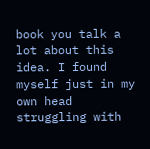book you talk a lot about this idea. I found myself just in my own head struggling with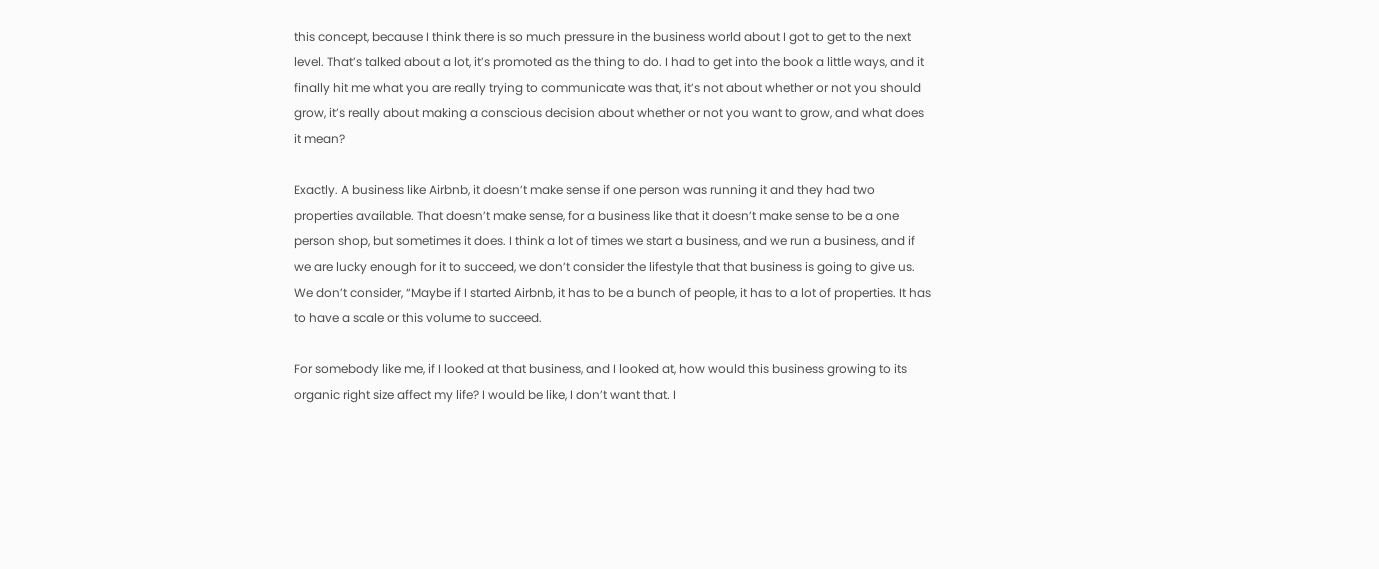this concept, because I think there is so much pressure in the business world about I got to get to the next level. That’s talked about a lot, it’s promoted as the thing to do. I had to get into the book a little ways, and it finally hit me what you are really trying to communicate was that, it’s not about whether or not you should grow, it’s really about making a conscious decision about whether or not you want to grow, and what does it mean?

Exactly. A business like Airbnb, it doesn’t make sense if one person was running it and they had two properties available. That doesn’t make sense, for a business like that it doesn’t make sense to be a one person shop, but sometimes it does. I think a lot of times we start a business, and we run a business, and if we are lucky enough for it to succeed, we don’t consider the lifestyle that that business is going to give us. We don’t consider, “Maybe if I started Airbnb, it has to be a bunch of people, it has to a lot of properties. It has to have a scale or this volume to succeed.

For somebody like me, if I looked at that business, and I looked at, how would this business growing to its organic right size affect my life? I would be like, I don’t want that. I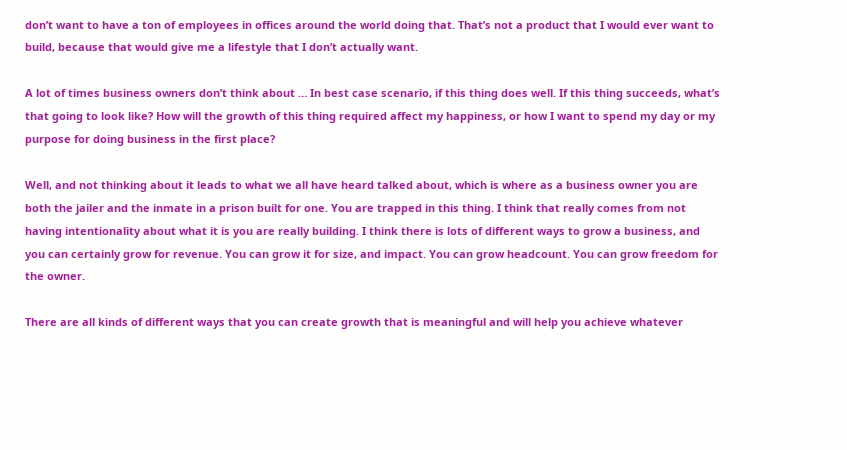don’t want to have a ton of employees in offices around the world doing that. That’s not a product that I would ever want to build, because that would give me a lifestyle that I don’t actually want.

A lot of times business owners don’t think about … In best case scenario, if this thing does well. If this thing succeeds, what’s that going to look like? How will the growth of this thing required affect my happiness, or how I want to spend my day or my purpose for doing business in the first place?

Well, and not thinking about it leads to what we all have heard talked about, which is where as a business owner you are both the jailer and the inmate in a prison built for one. You are trapped in this thing. I think that really comes from not having intentionality about what it is you are really building. I think there is lots of different ways to grow a business, and you can certainly grow for revenue. You can grow it for size, and impact. You can grow headcount. You can grow freedom for the owner.

There are all kinds of different ways that you can create growth that is meaningful and will help you achieve whatever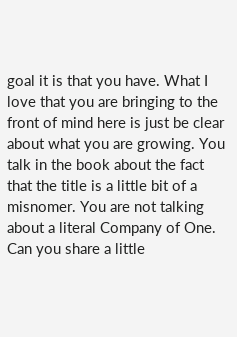goal it is that you have. What I love that you are bringing to the front of mind here is just be clear about what you are growing. You talk in the book about the fact that the title is a little bit of a misnomer. You are not talking about a literal Company of One. Can you share a little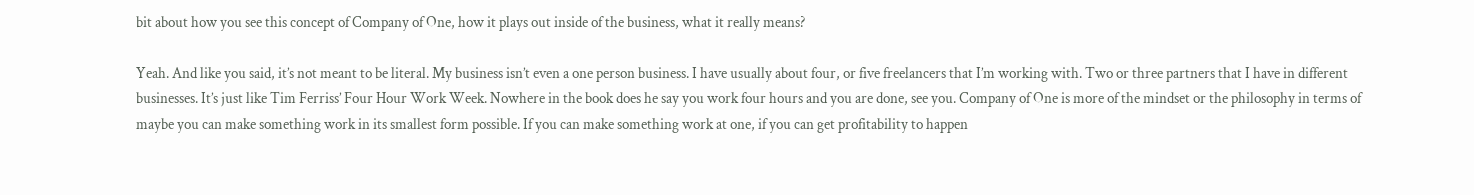bit about how you see this concept of Company of One, how it plays out inside of the business, what it really means?

Yeah. And like you said, it’s not meant to be literal. My business isn’t even a one person business. I have usually about four, or five freelancers that I’m working with. Two or three partners that I have in different businesses. It’s just like Tim Ferriss’ Four Hour Work Week. Nowhere in the book does he say you work four hours and you are done, see you. Company of One is more of the mindset or the philosophy in terms of maybe you can make something work in its smallest form possible. If you can make something work at one, if you can get profitability to happen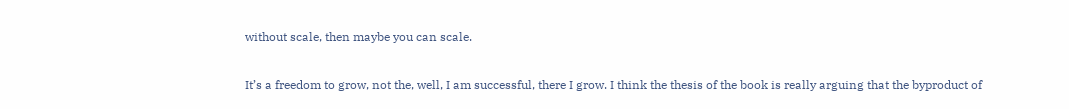without scale, then maybe you can scale.

It’s a freedom to grow, not the, well, I am successful, there I grow. I think the thesis of the book is really arguing that the byproduct of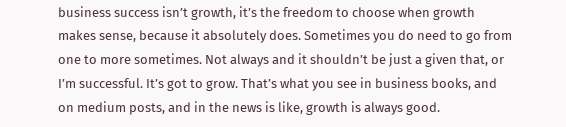business success isn’t growth, it’s the freedom to choose when growth makes sense, because it absolutely does. Sometimes you do need to go from one to more sometimes. Not always and it shouldn’t be just a given that, or I’m successful. It’s got to grow. That’s what you see in business books, and on medium posts, and in the news is like, growth is always good.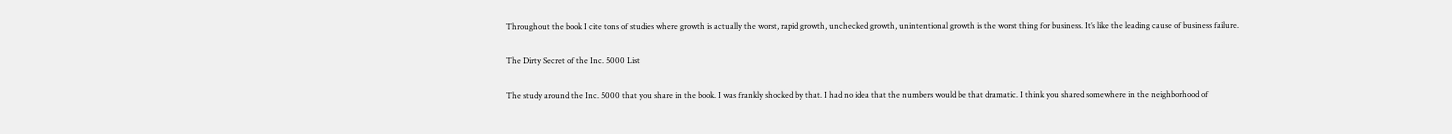Throughout the book I cite tons of studies where growth is actually the worst, rapid growth, unchecked growth, unintentional growth is the worst thing for business. It’s like the leading cause of business failure.

The Dirty Secret of the Inc. 5000 List

The study around the Inc. 5000 that you share in the book. I was frankly shocked by that. I had no idea that the numbers would be that dramatic. I think you shared somewhere in the neighborhood of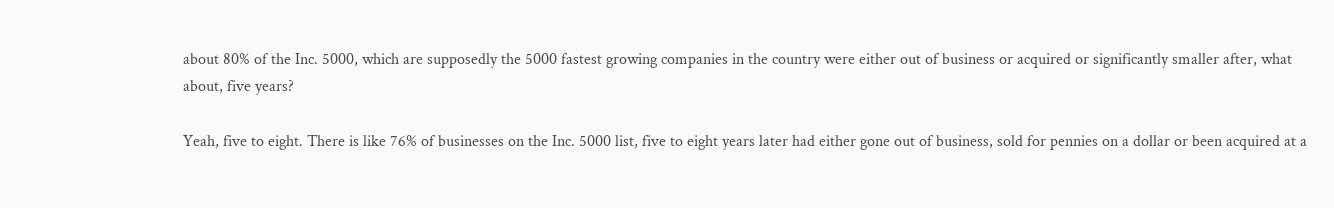about 80% of the Inc. 5000, which are supposedly the 5000 fastest growing companies in the country were either out of business or acquired or significantly smaller after, what about, five years?

Yeah, five to eight. There is like 76% of businesses on the Inc. 5000 list, five to eight years later had either gone out of business, sold for pennies on a dollar or been acquired at a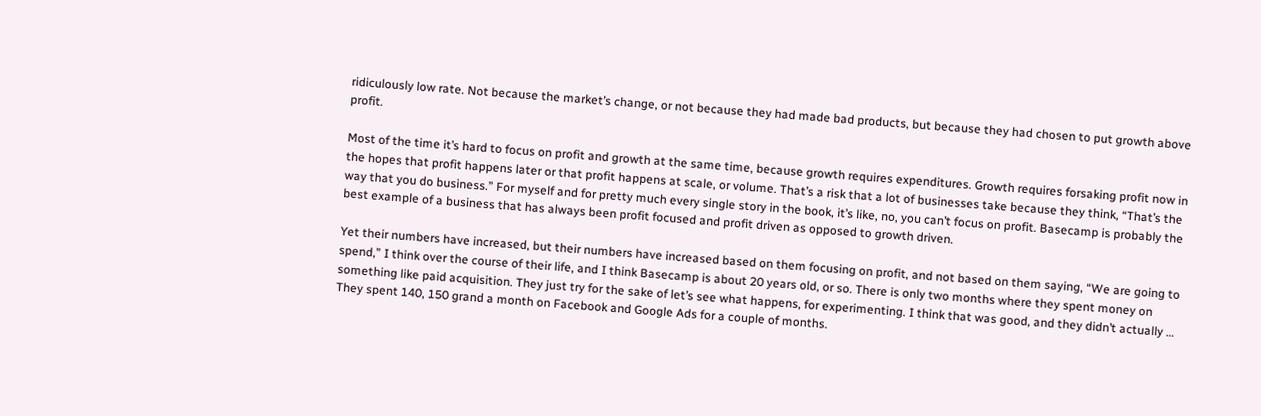ridiculously low rate. Not because the market’s change, or not because they had made bad products, but because they had chosen to put growth above profit.

Most of the time it’s hard to focus on profit and growth at the same time, because growth requires expenditures. Growth requires forsaking profit now in the hopes that profit happens later or that profit happens at scale, or volume. That’s a risk that a lot of businesses take because they think, “That’s the way that you do business.” For myself and for pretty much every single story in the book, it’s like, no, you can’t focus on profit. Basecamp is probably the best example of a business that has always been profit focused and profit driven as opposed to growth driven.

Yet their numbers have increased, but their numbers have increased based on them focusing on profit, and not based on them saying, “We are going to spend,” I think over the course of their life, and I think Basecamp is about 20 years old, or so. There is only two months where they spent money on something like paid acquisition. They just try for the sake of let’s see what happens, for experimenting. I think that was good, and they didn’t actually … They spent 140, 150 grand a month on Facebook and Google Ads for a couple of months.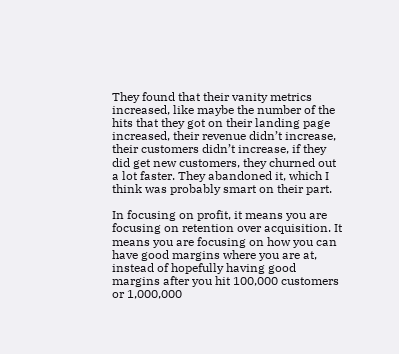They found that their vanity metrics increased, like maybe the number of the hits that they got on their landing page increased, their revenue didn’t increase, their customers didn’t increase, if they did get new customers, they churned out a lot faster. They abandoned it, which I think was probably smart on their part.

In focusing on profit, it means you are focusing on retention over acquisition. It means you are focusing on how you can have good margins where you are at, instead of hopefully having good margins after you hit 100,000 customers or 1,000,000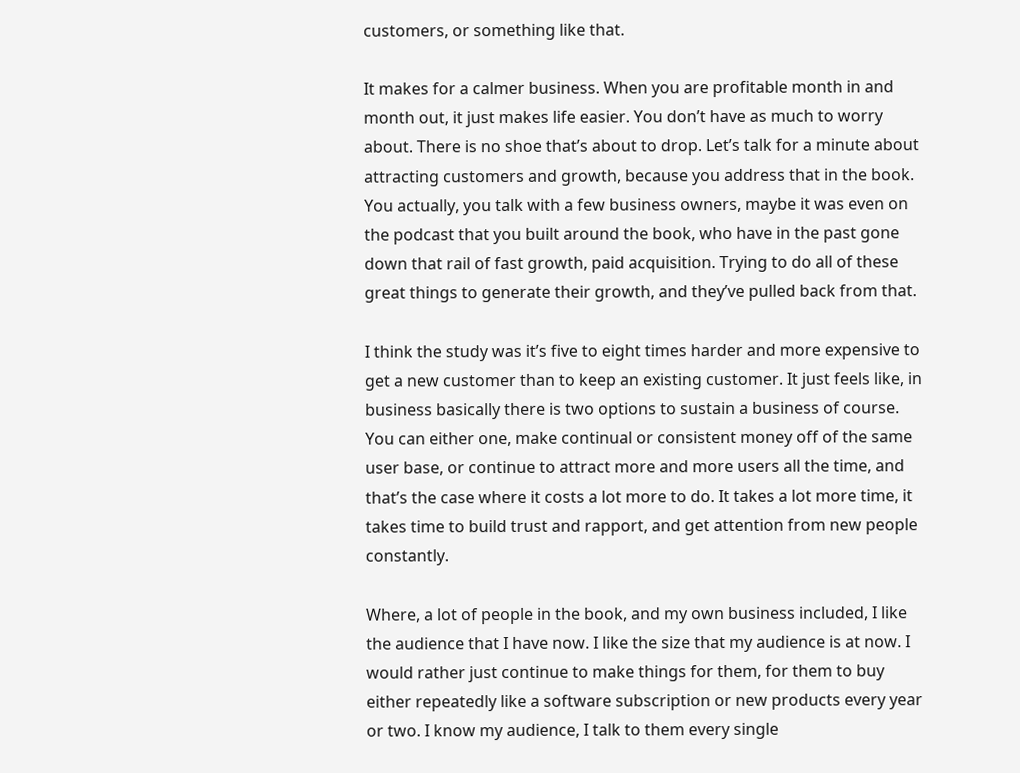customers, or something like that.

It makes for a calmer business. When you are profitable month in and month out, it just makes life easier. You don’t have as much to worry about. There is no shoe that’s about to drop. Let’s talk for a minute about attracting customers and growth, because you address that in the book. You actually, you talk with a few business owners, maybe it was even on the podcast that you built around the book, who have in the past gone down that rail of fast growth, paid acquisition. Trying to do all of these great things to generate their growth, and they’ve pulled back from that.

I think the study was it’s five to eight times harder and more expensive to get a new customer than to keep an existing customer. It just feels like, in business basically there is two options to sustain a business of course. You can either one, make continual or consistent money off of the same user base, or continue to attract more and more users all the time, and that’s the case where it costs a lot more to do. It takes a lot more time, it takes time to build trust and rapport, and get attention from new people constantly.

Where, a lot of people in the book, and my own business included, I like the audience that I have now. I like the size that my audience is at now. I would rather just continue to make things for them, for them to buy either repeatedly like a software subscription or new products every year or two. I know my audience, I talk to them every single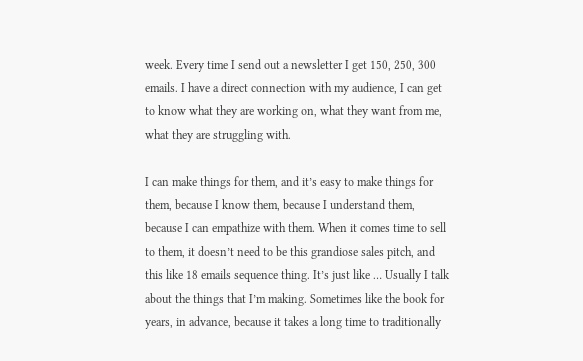week. Every time I send out a newsletter I get 150, 250, 300 emails. I have a direct connection with my audience, I can get to know what they are working on, what they want from me, what they are struggling with.

I can make things for them, and it’s easy to make things for them, because I know them, because I understand them, because I can empathize with them. When it comes time to sell to them, it doesn’t need to be this grandiose sales pitch, and this like 18 emails sequence thing. It’s just like … Usually I talk about the things that I’m making. Sometimes like the book for years, in advance, because it takes a long time to traditionally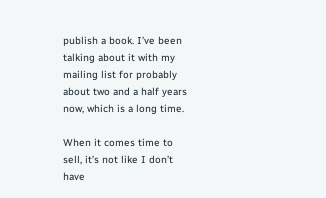publish a book. I’ve been talking about it with my mailing list for probably about two and a half years now, which is a long time.

When it comes time to sell, it’s not like I don’t have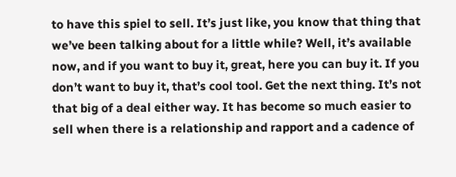to have this spiel to sell. It’s just like, you know that thing that we’ve been talking about for a little while? Well, it’s available now, and if you want to buy it, great, here you can buy it. If you don’t want to buy it, that’s cool tool. Get the next thing. It’s not that big of a deal either way. It has become so much easier to sell when there is a relationship and rapport and a cadence of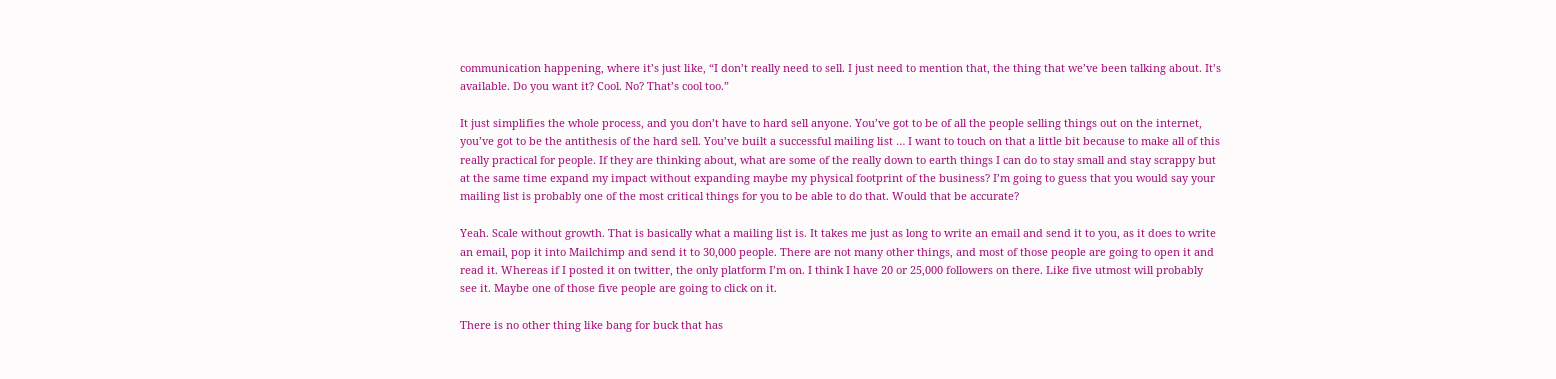communication happening, where it’s just like, “I don’t really need to sell. I just need to mention that, the thing that we’ve been talking about. It’s available. Do you want it? Cool. No? That’s cool too.”

It just simplifies the whole process, and you don’t have to hard sell anyone. You’ve got to be of all the people selling things out on the internet, you’ve got to be the antithesis of the hard sell. You’ve built a successful mailing list … I want to touch on that a little bit because to make all of this really practical for people. If they are thinking about, what are some of the really down to earth things I can do to stay small and stay scrappy but at the same time expand my impact without expanding maybe my physical footprint of the business? I’m going to guess that you would say your mailing list is probably one of the most critical things for you to be able to do that. Would that be accurate?

Yeah. Scale without growth. That is basically what a mailing list is. It takes me just as long to write an email and send it to you, as it does to write an email, pop it into Mailchimp and send it to 30,000 people. There are not many other things, and most of those people are going to open it and read it. Whereas if I posted it on twitter, the only platform I’m on. I think I have 20 or 25,000 followers on there. Like five utmost will probably see it. Maybe one of those five people are going to click on it.

There is no other thing like bang for buck that has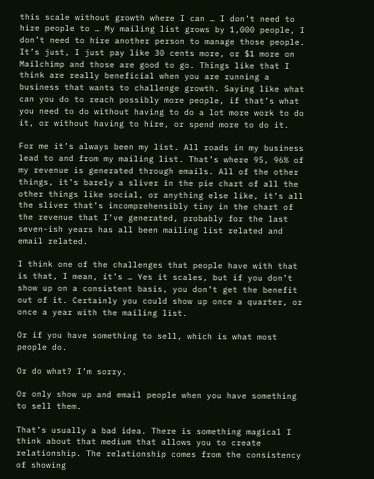this scale without growth where I can … I don’t need to hire people to … My mailing list grows by 1,000 people, I don’t need to hire another person to manage those people. It’s just, I just pay like 30 cents more, or $1 more on Mailchimp and those are good to go. Things like that I think are really beneficial when you are running a business that wants to challenge growth. Saying like what can you do to reach possibly more people, if that’s what you need to do without having to do a lot more work to do it, or without having to hire, or spend more to do it.

For me it’s always been my list. All roads in my business lead to and from my mailing list. That’s where 95, 96% of my revenue is generated through emails. All of the other things, it’s barely a sliver in the pie chart of all the other things like social, or anything else like, it’s all the sliver that’s incomprehensibly tiny in the chart of the revenue that I’ve generated, probably for the last seven-ish years has all been mailing list related and email related.

I think one of the challenges that people have with that is that, I mean, it’s … Yes it scales, but if you don’t show up on a consistent basis, you don’t get the benefit out of it. Certainly you could show up once a quarter, or once a year with the mailing list.

Or if you have something to sell, which is what most people do.

Or do what? I’m sorry.

Or only show up and email people when you have something to sell them.

That’s usually a bad idea. There is something magical I think about that medium that allows you to create relationship. The relationship comes from the consistency of showing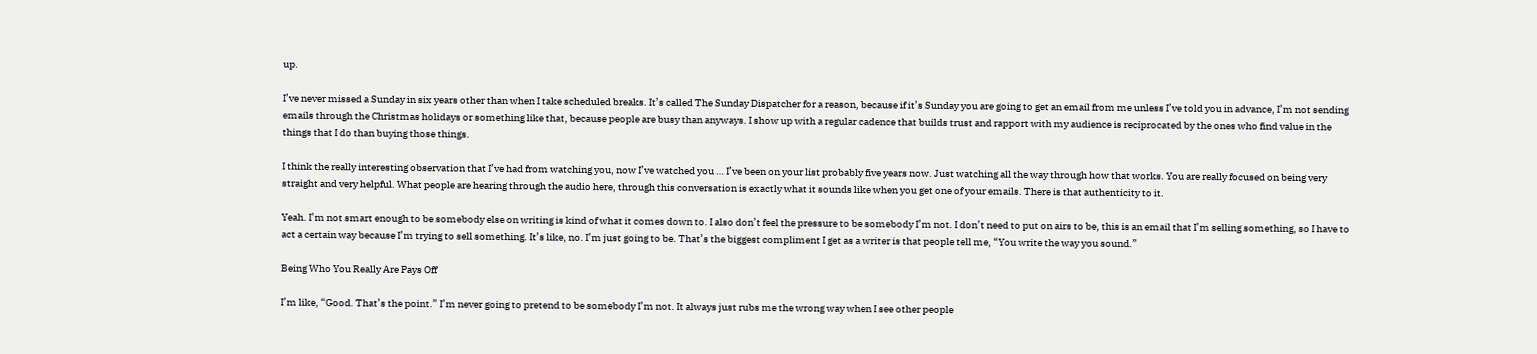up.

I’ve never missed a Sunday in six years other than when I take scheduled breaks. It’s called The Sunday Dispatcher for a reason, because if it’s Sunday you are going to get an email from me unless I’ve told you in advance, I’m not sending emails through the Christmas holidays or something like that, because people are busy than anyways. I show up with a regular cadence that builds trust and rapport with my audience is reciprocated by the ones who find value in the things that I do than buying those things.

I think the really interesting observation that I’ve had from watching you, now I’ve watched you … I’ve been on your list probably five years now. Just watching all the way through how that works. You are really focused on being very straight and very helpful. What people are hearing through the audio here, through this conversation is exactly what it sounds like when you get one of your emails. There is that authenticity to it.

Yeah. I’m not smart enough to be somebody else on writing is kind of what it comes down to. I also don’t feel the pressure to be somebody I’m not. I don’t need to put on airs to be, this is an email that I’m selling something, so I have to act a certain way because I’m trying to sell something. It’s like, no. I’m just going to be. That’s the biggest compliment I get as a writer is that people tell me, “You write the way you sound.”

Being Who You Really Are Pays Off

I’m like, “Good. That’s the point.” I’m never going to pretend to be somebody I’m not. It always just rubs me the wrong way when I see other people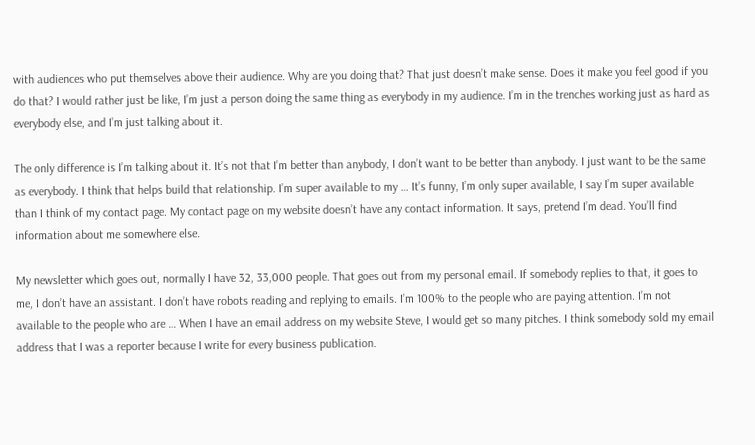with audiences who put themselves above their audience. Why are you doing that? That just doesn’t make sense. Does it make you feel good if you do that? I would rather just be like, I’m just a person doing the same thing as everybody in my audience. I’m in the trenches working just as hard as everybody else, and I’m just talking about it.

The only difference is I’m talking about it. It’s not that I’m better than anybody, I don’t want to be better than anybody. I just want to be the same as everybody. I think that helps build that relationship. I’m super available to my … It’s funny, I’m only super available, I say I’m super available than I think of my contact page. My contact page on my website doesn’t have any contact information. It says, pretend I’m dead. You’ll find information about me somewhere else.

My newsletter which goes out, normally I have 32, 33,000 people. That goes out from my personal email. If somebody replies to that, it goes to me, I don’t have an assistant. I don’t have robots reading and replying to emails. I’m 100% to the people who are paying attention. I’m not available to the people who are … When I have an email address on my website Steve, I would get so many pitches. I think somebody sold my email address that I was a reporter because I write for every business publication.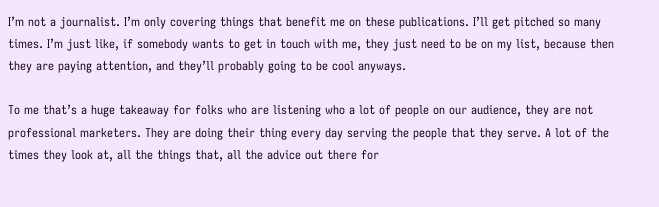I’m not a journalist. I’m only covering things that benefit me on these publications. I’ll get pitched so many times. I’m just like, if somebody wants to get in touch with me, they just need to be on my list, because then they are paying attention, and they’ll probably going to be cool anyways.

To me that’s a huge takeaway for folks who are listening who a lot of people on our audience, they are not professional marketers. They are doing their thing every day serving the people that they serve. A lot of the times they look at, all the things that, all the advice out there for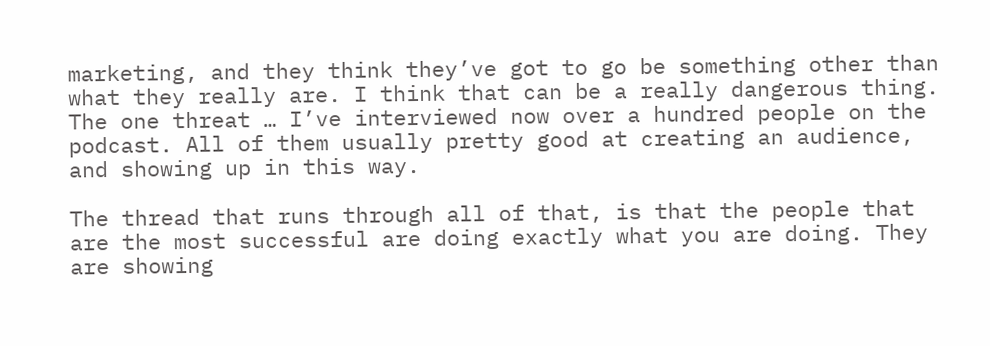marketing, and they think they’ve got to go be something other than what they really are. I think that can be a really dangerous thing. The one threat … I’ve interviewed now over a hundred people on the podcast. All of them usually pretty good at creating an audience, and showing up in this way.

The thread that runs through all of that, is that the people that are the most successful are doing exactly what you are doing. They are showing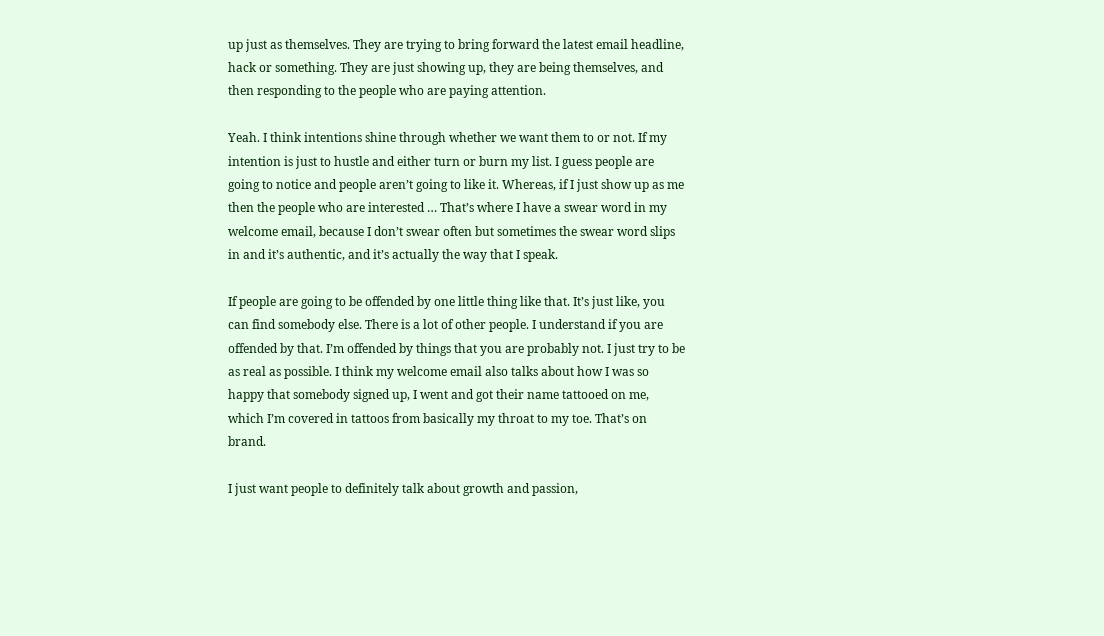up just as themselves. They are trying to bring forward the latest email headline, hack or something. They are just showing up, they are being themselves, and then responding to the people who are paying attention.

Yeah. I think intentions shine through whether we want them to or not. If my intention is just to hustle and either turn or burn my list. I guess people are going to notice and people aren’t going to like it. Whereas, if I just show up as me then the people who are interested … That’s where I have a swear word in my welcome email, because I don’t swear often but sometimes the swear word slips in and it’s authentic, and it’s actually the way that I speak.

If people are going to be offended by one little thing like that. It’s just like, you can find somebody else. There is a lot of other people. I understand if you are offended by that. I’m offended by things that you are probably not. I just try to be as real as possible. I think my welcome email also talks about how I was so happy that somebody signed up, I went and got their name tattooed on me, which I’m covered in tattoos from basically my throat to my toe. That’s on brand.

I just want people to definitely talk about growth and passion,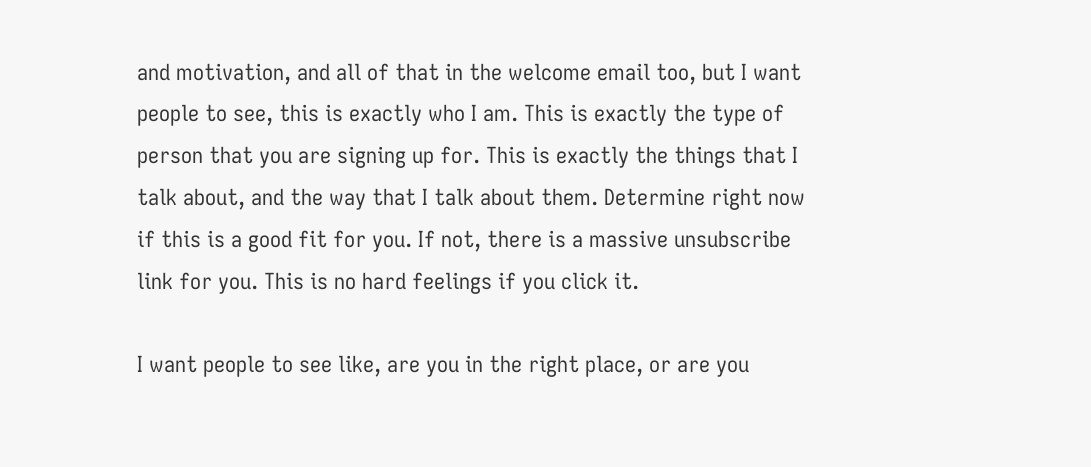and motivation, and all of that in the welcome email too, but I want people to see, this is exactly who I am. This is exactly the type of person that you are signing up for. This is exactly the things that I talk about, and the way that I talk about them. Determine right now if this is a good fit for you. If not, there is a massive unsubscribe link for you. This is no hard feelings if you click it.

I want people to see like, are you in the right place, or are you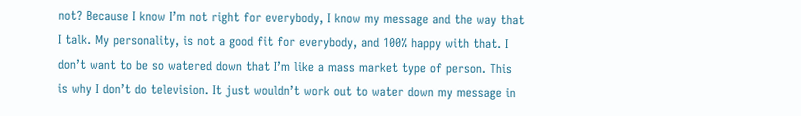not? Because I know I’m not right for everybody, I know my message and the way that I talk. My personality, is not a good fit for everybody, and 100% happy with that. I don’t want to be so watered down that I’m like a mass market type of person. This is why I don’t do television. It just wouldn’t work out to water down my message in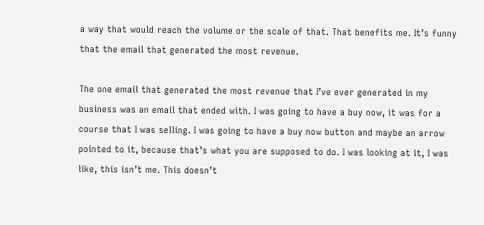a way that would reach the volume or the scale of that. That benefits me. It’s funny that the email that generated the most revenue.

The one email that generated the most revenue that I’ve ever generated in my business was an email that ended with. I was going to have a buy now, it was for a course that I was selling. I was going to have a buy now button and maybe an arrow pointed to it, because that’s what you are supposed to do. I was looking at it, I was like, this isn’t me. This doesn’t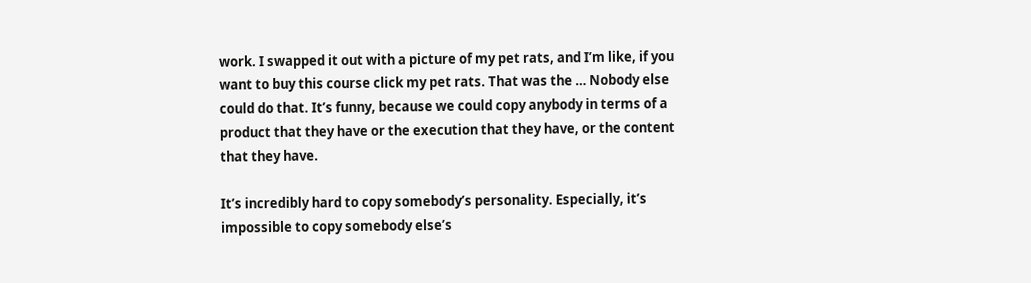work. I swapped it out with a picture of my pet rats, and I’m like, if you want to buy this course click my pet rats. That was the … Nobody else could do that. It’s funny, because we could copy anybody in terms of a product that they have or the execution that they have, or the content that they have.

It’s incredibly hard to copy somebody’s personality. Especially, it’s impossible to copy somebody else’s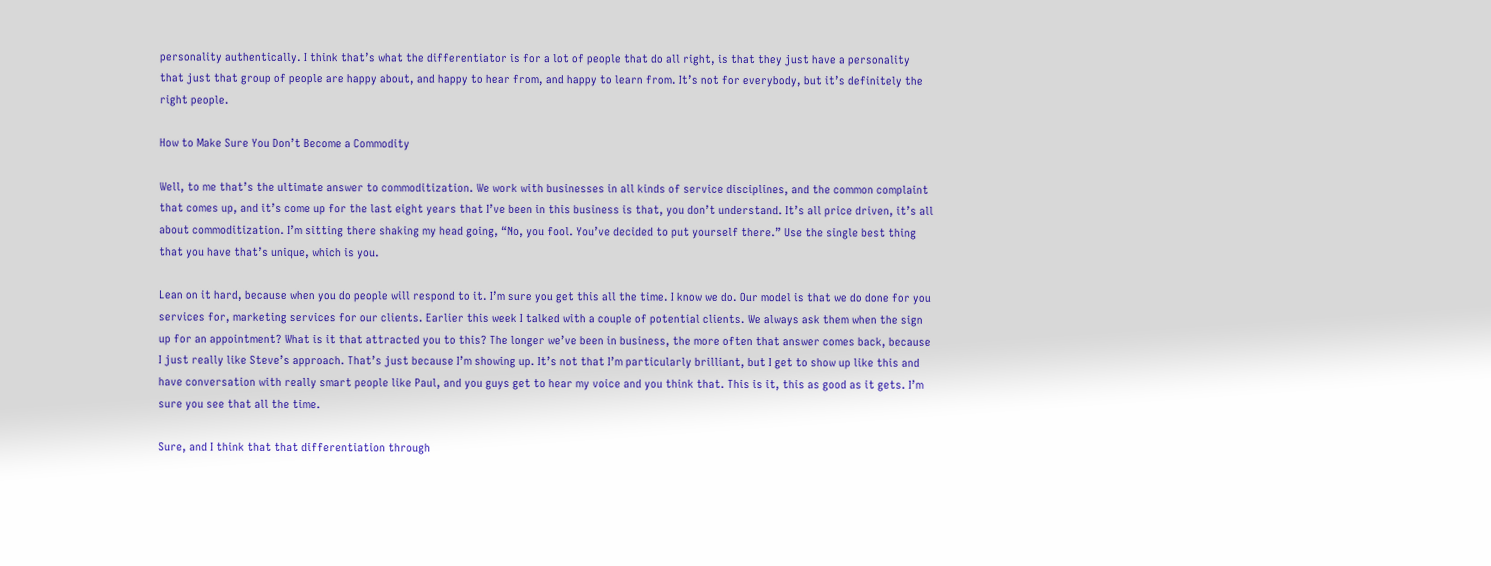personality authentically. I think that’s what the differentiator is for a lot of people that do all right, is that they just have a personality that just that group of people are happy about, and happy to hear from, and happy to learn from. It’s not for everybody, but it’s definitely the right people.

How to Make Sure You Don’t Become a Commodity

Well, to me that’s the ultimate answer to commoditization. We work with businesses in all kinds of service disciplines, and the common complaint that comes up, and it’s come up for the last eight years that I’ve been in this business is that, you don’t understand. It’s all price driven, it’s all about commoditization. I’m sitting there shaking my head going, “No, you fool. You’ve decided to put yourself there.” Use the single best thing that you have that’s unique, which is you.

Lean on it hard, because when you do people will respond to it. I’m sure you get this all the time. I know we do. Our model is that we do done for you services for, marketing services for our clients. Earlier this week I talked with a couple of potential clients. We always ask them when the sign up for an appointment? What is it that attracted you to this? The longer we’ve been in business, the more often that answer comes back, because I just really like Steve’s approach. That’s just because I’m showing up. It’s not that I’m particularly brilliant, but I get to show up like this and have conversation with really smart people like Paul, and you guys get to hear my voice and you think that. This is it, this as good as it gets. I’m sure you see that all the time.

Sure, and I think that that differentiation through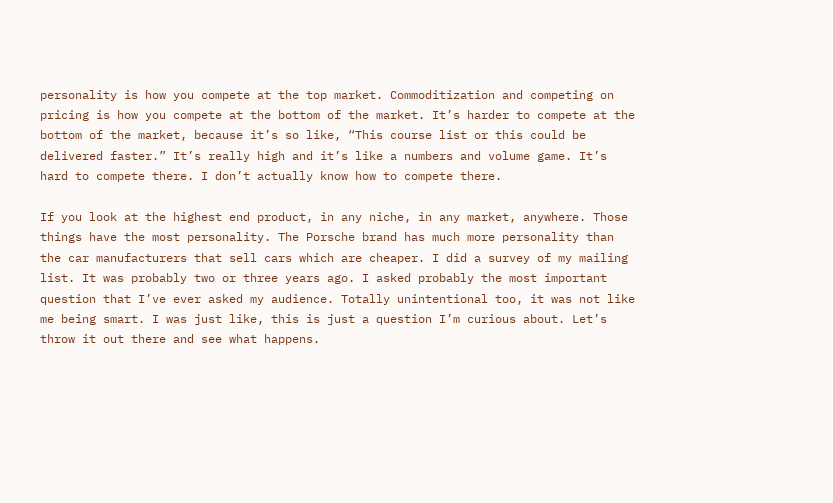personality is how you compete at the top market. Commoditization and competing on pricing is how you compete at the bottom of the market. It’s harder to compete at the bottom of the market, because it’s so like, “This course list or this could be delivered faster.” It’s really high and it’s like a numbers and volume game. It’s hard to compete there. I don’t actually know how to compete there.

If you look at the highest end product, in any niche, in any market, anywhere. Those things have the most personality. The Porsche brand has much more personality than the car manufacturers that sell cars which are cheaper. I did a survey of my mailing list. It was probably two or three years ago. I asked probably the most important question that I’ve ever asked my audience. Totally unintentional too, it was not like me being smart. I was just like, this is just a question I’m curious about. Let’s throw it out there and see what happens.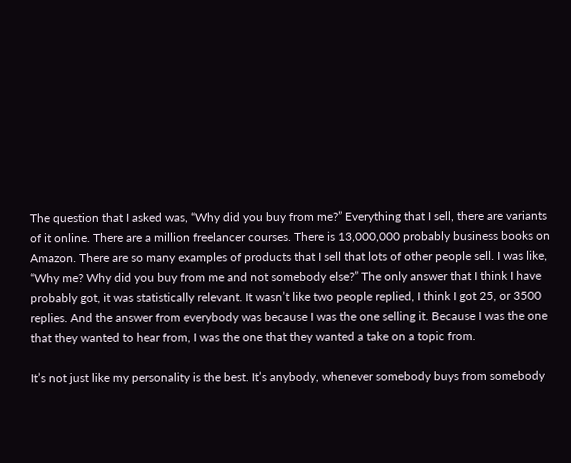The question that I asked was, “Why did you buy from me?” Everything that I sell, there are variants of it online. There are a million freelancer courses. There is 13,000,000 probably business books on Amazon. There are so many examples of products that I sell that lots of other people sell. I was like, “Why me? Why did you buy from me and not somebody else?” The only answer that I think I have probably got, it was statistically relevant. It wasn’t like two people replied, I think I got 25, or 3500 replies. And the answer from everybody was because I was the one selling it. Because I was the one that they wanted to hear from, I was the one that they wanted a take on a topic from.

It’s not just like my personality is the best. It’s anybody, whenever somebody buys from somebody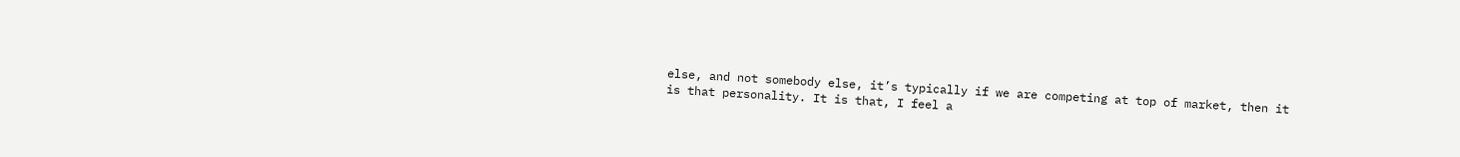else, and not somebody else, it’s typically if we are competing at top of market, then it is that personality. It is that, I feel a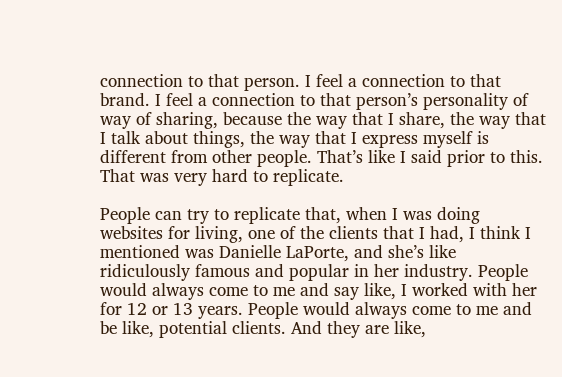connection to that person. I feel a connection to that brand. I feel a connection to that person’s personality of way of sharing, because the way that I share, the way that I talk about things, the way that I express myself is different from other people. That’s like I said prior to this. That was very hard to replicate.

People can try to replicate that, when I was doing websites for living, one of the clients that I had, I think I mentioned was Danielle LaPorte, and she’s like ridiculously famous and popular in her industry. People would always come to me and say like, I worked with her for 12 or 13 years. People would always come to me and be like, potential clients. And they are like,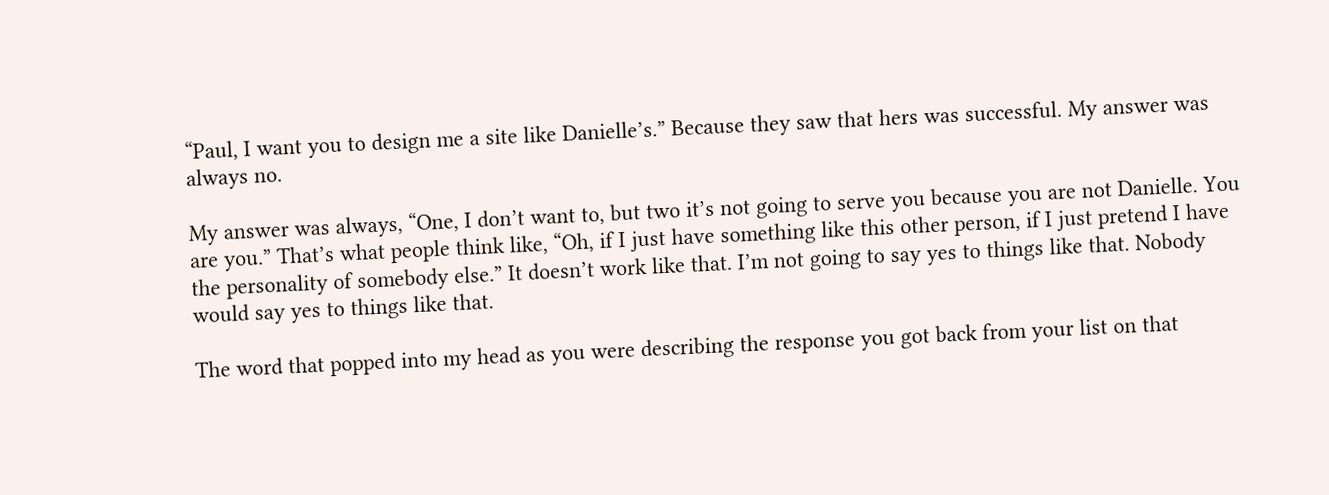“Paul, I want you to design me a site like Danielle’s.” Because they saw that hers was successful. My answer was always no.

My answer was always, “One, I don’t want to, but two it’s not going to serve you because you are not Danielle. You are you.” That’s what people think like, “Oh, if I just have something like this other person, if I just pretend I have the personality of somebody else.” It doesn’t work like that. I’m not going to say yes to things like that. Nobody would say yes to things like that.

The word that popped into my head as you were describing the response you got back from your list on that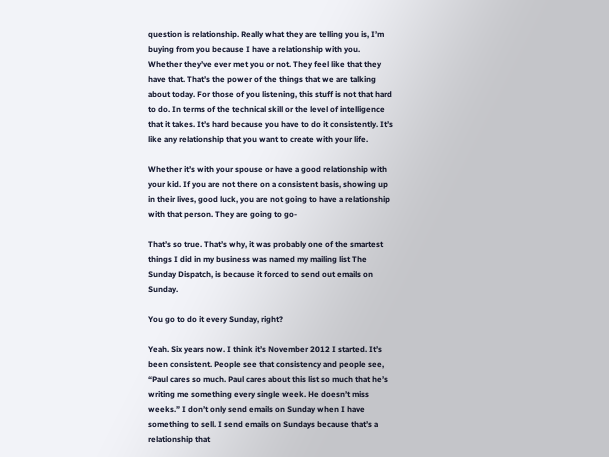question is relationship. Really what they are telling you is, I’m buying from you because I have a relationship with you. Whether they’ve ever met you or not. They feel like that they have that. That’s the power of the things that we are talking about today. For those of you listening, this stuff is not that hard to do. In terms of the technical skill or the level of intelligence that it takes. It’s hard because you have to do it consistently. It’s like any relationship that you want to create with your life.

Whether it’s with your spouse or have a good relationship with your kid. If you are not there on a consistent basis, showing up in their lives, good luck, you are not going to have a relationship with that person. They are going to go-

That’s so true. That’s why, it was probably one of the smartest things I did in my business was named my mailing list The Sunday Dispatch, is because it forced to send out emails on Sunday.

You go to do it every Sunday, right?

Yeah. Six years now. I think it’s November 2012 I started. It’s been consistent. People see that consistency and people see, “Paul cares so much. Paul cares about this list so much that he’s writing me something every single week. He doesn’t miss weeks.” I don’t only send emails on Sunday when I have something to sell. I send emails on Sundays because that’s a relationship that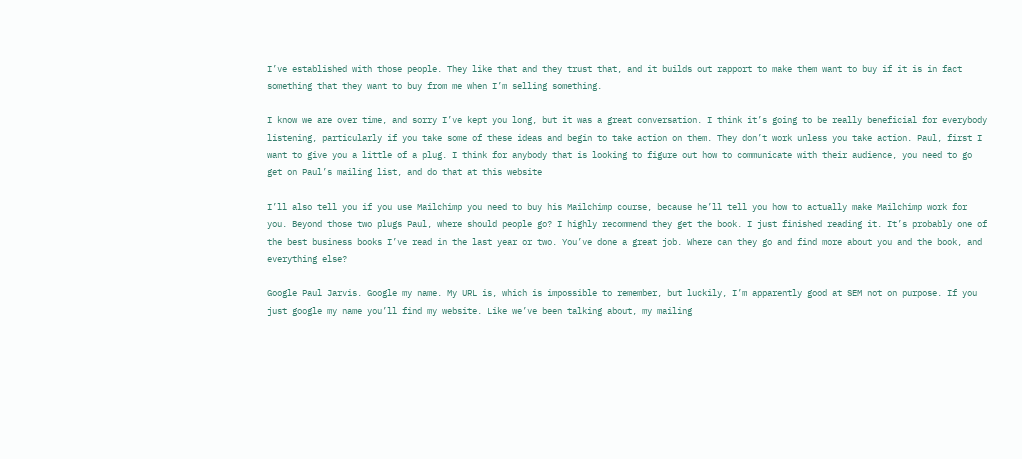I’ve established with those people. They like that and they trust that, and it builds out rapport to make them want to buy if it is in fact something that they want to buy from me when I’m selling something.

I know we are over time, and sorry I’ve kept you long, but it was a great conversation. I think it’s going to be really beneficial for everybody listening, particularly if you take some of these ideas and begin to take action on them. They don’t work unless you take action. Paul, first I want to give you a little of a plug. I think for anybody that is looking to figure out how to communicate with their audience, you need to go get on Paul’s mailing list, and do that at this website

I’ll also tell you if you use Mailchimp you need to buy his Mailchimp course, because he’ll tell you how to actually make Mailchimp work for you. Beyond those two plugs Paul, where should people go? I highly recommend they get the book. I just finished reading it. It’s probably one of the best business books I’ve read in the last year or two. You’ve done a great job. Where can they go and find more about you and the book, and everything else?

Google Paul Jarvis. Google my name. My URL is, which is impossible to remember, but luckily, I’m apparently good at SEM not on purpose. If you just google my name you’ll find my website. Like we’ve been talking about, my mailing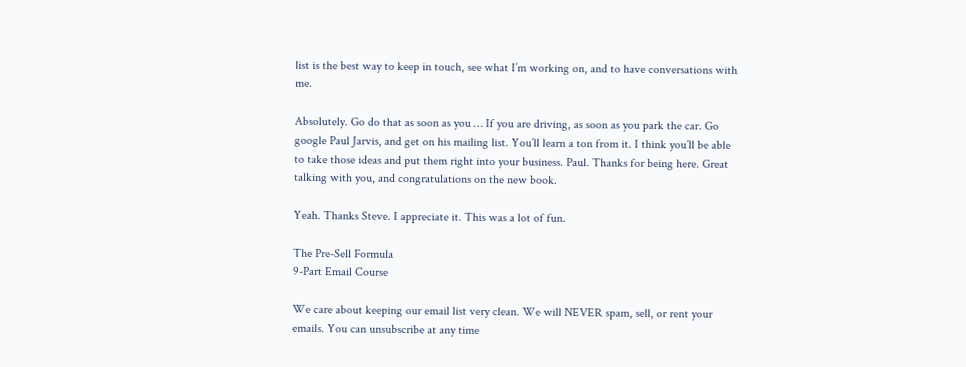list is the best way to keep in touch, see what I’m working on, and to have conversations with me.

Absolutely. Go do that as soon as you … If you are driving, as soon as you park the car. Go google Paul Jarvis, and get on his mailing list. You’ll learn a ton from it. I think you’ll be able to take those ideas and put them right into your business. Paul. Thanks for being here. Great talking with you, and congratulations on the new book.

Yeah. Thanks Steve. I appreciate it. This was a lot of fun.

The Pre-Sell Formula
9-Part Email Course

We care about keeping our email list very clean. We will NEVER spam, sell, or rent your emails. You can unsubscribe at any time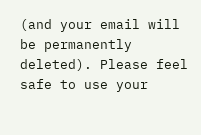(and your email will be permanently deleted). Please feel safe to use your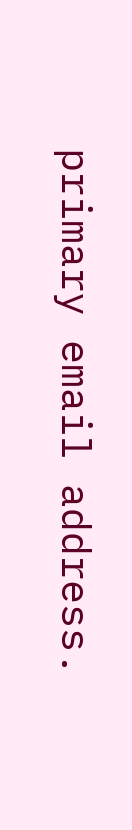primary email address.